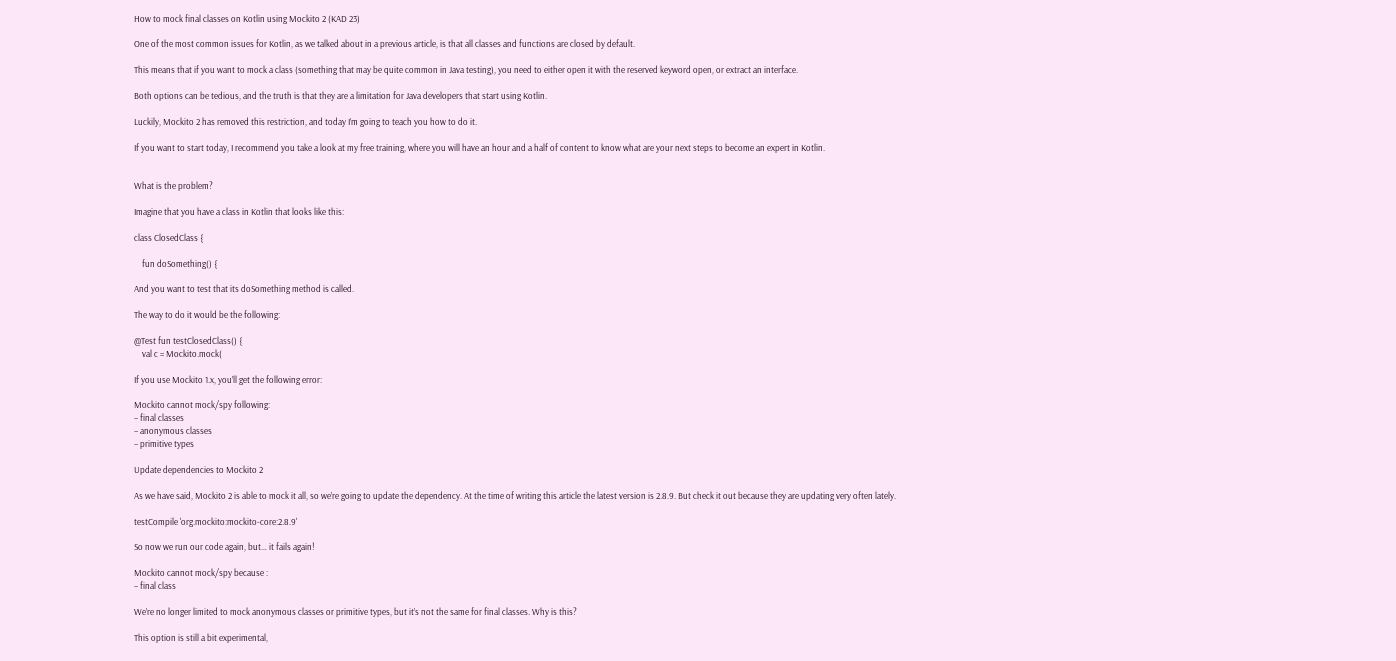How to mock final classes on Kotlin using Mockito 2 (KAD 23)

One of the most common issues for Kotlin, as we talked about in a previous article, is that all classes and functions are closed by default.

This means that if you want to mock a class (something that may be quite common in Java testing), you need to either open it with the reserved keyword open, or extract an interface.

Both options can be tedious, and the truth is that they are a limitation for Java developers that start using Kotlin.

Luckily, Mockito 2 has removed this restriction, and today I’m going to teach you how to do it.

If you want to start today, I recommend you take a look at my free training, where you will have an hour and a half of content to know what are your next steps to become an expert in Kotlin.


What is the problem?

Imagine that you have a class in Kotlin that looks like this:

class ClosedClass {

    fun doSomething() {

And you want to test that its doSomething method is called.

The way to do it would be the following:

@Test fun testClosedClass() {
    val c = Mockito.mock(

If you use Mockito 1.x, you’ll get the following error:

Mockito cannot mock/spy following:
– final classes
– anonymous classes
– primitive types

Update dependencies to Mockito 2

As we have said, Mockito 2 is able to mock it all, so we’re going to update the dependency. At the time of writing this article the latest version is 2.8.9. But check it out because they are updating very often lately.

testCompile 'org.mockito:mockito-core:2.8.9'

So now we run our code again, but… it fails again!

Mockito cannot mock/spy because :
– final class

We’re no longer limited to mock anonymous classes or primitive types, but it’s not the same for final classes. Why is this?

This option is still a bit experimental,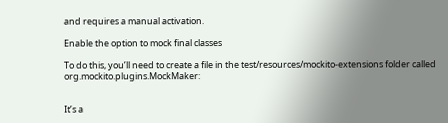and requires a manual activation.

Enable the option to mock final classes

To do this, you’ll need to create a file in the test/resources/mockito-extensions folder called org.mockito.plugins.MockMaker:


It’s a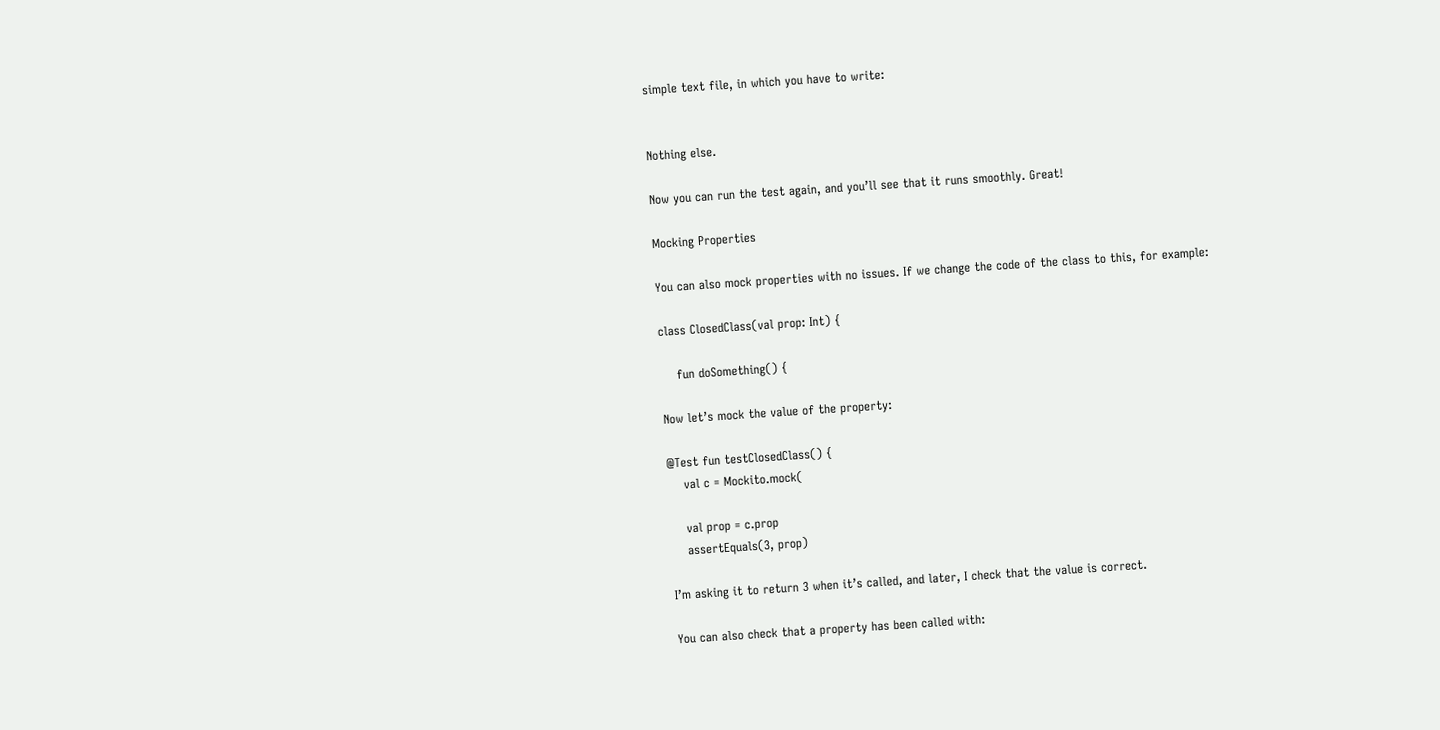simple text file, in which you have to write:


Nothing else.

Now you can run the test again, and you’ll see that it runs smoothly. Great!

Mocking Properties

You can also mock properties with no issues. If we change the code of the class to this, for example:

class ClosedClass(val prop: Int) {

    fun doSomething() {

Now let’s mock the value of the property:

@Test fun testClosedClass() {
    val c = Mockito.mock(

    val prop = c.prop
    assertEquals(3, prop)

I’m asking it to return 3 when it’s called, and later, I check that the value is correct.

You can also check that a property has been called with: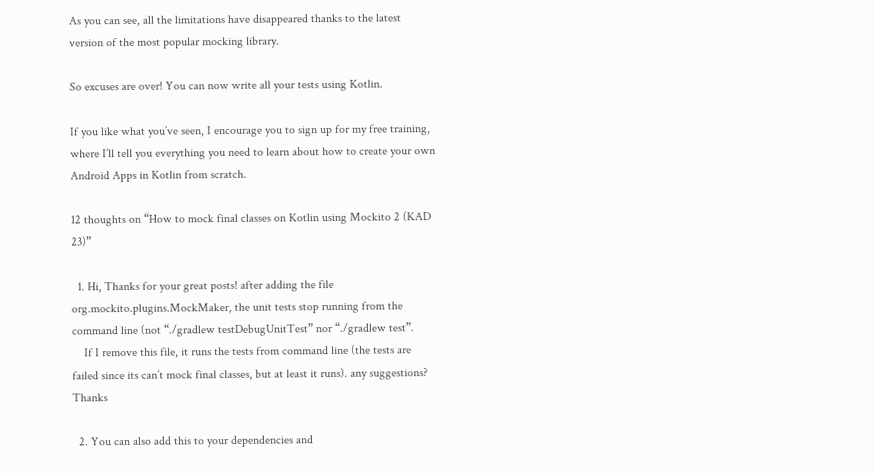As you can see, all the limitations have disappeared thanks to the latest version of the most popular mocking library.

So excuses are over! You can now write all your tests using Kotlin.

If you like what you’ve seen, I encourage you to sign up for my free training, where I’ll tell you everything you need to learn about how to create your own Android Apps in Kotlin from scratch.

12 thoughts on “How to mock final classes on Kotlin using Mockito 2 (KAD 23)”

  1. Hi, Thanks for your great posts! after adding the file org.mockito.plugins.MockMaker, the unit tests stop running from the command line (not “./gradlew testDebugUnitTest” nor “./gradlew test”.
    If I remove this file, it runs the tests from command line (the tests are failed since its can’t mock final classes, but at least it runs). any suggestions? Thanks

  2. You can also add this to your dependencies and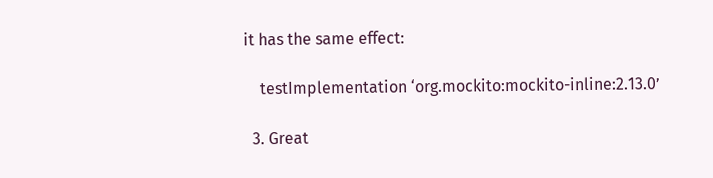it has the same effect:

    testImplementation ‘org.mockito:mockito-inline:2.13.0’

  3. Great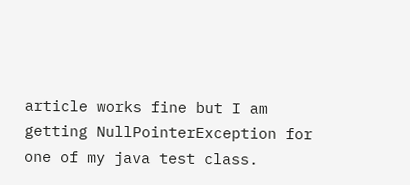article works fine but I am getting NullPointerException for one of my java test class.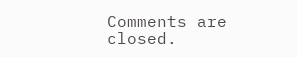Comments are closed.